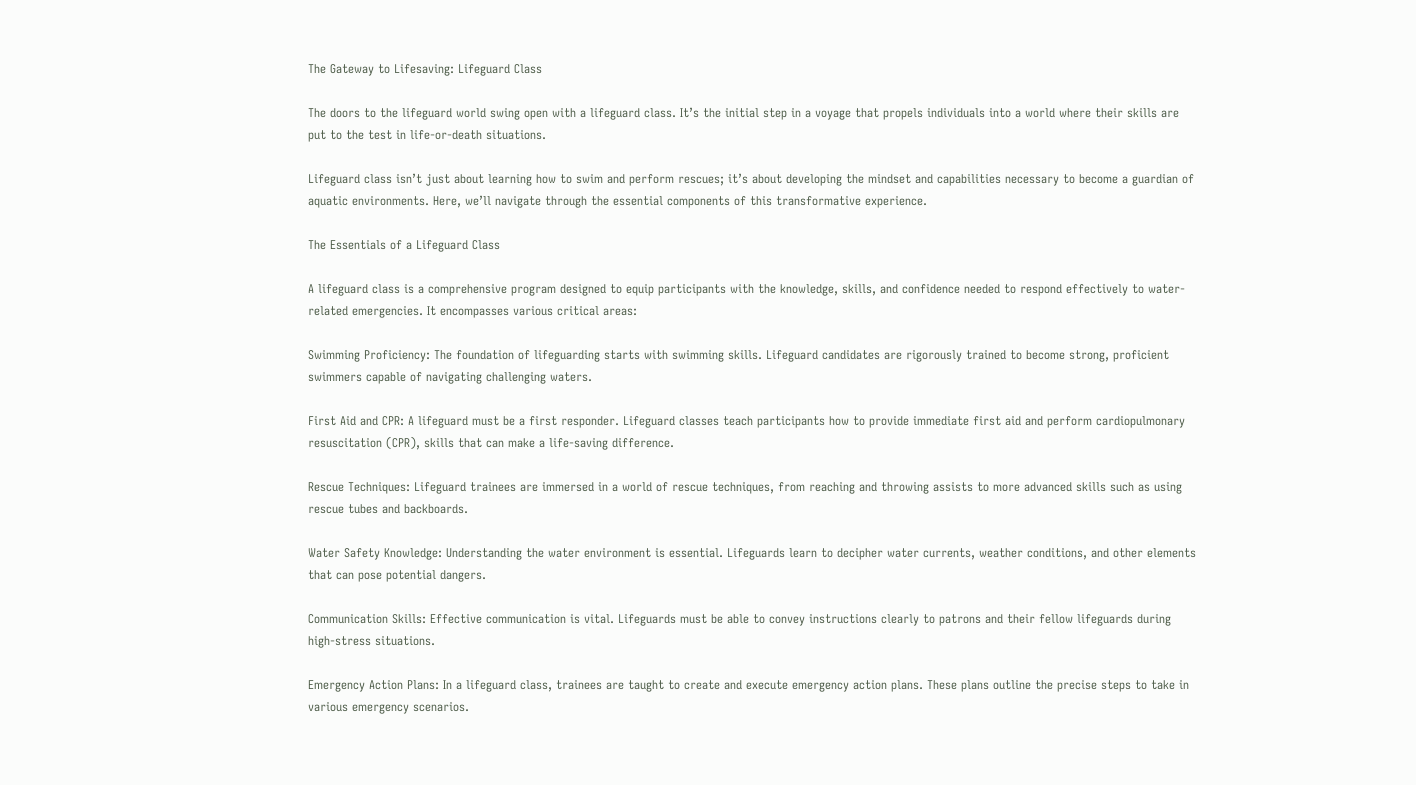The Gateway to Lifesaving: Lifeguard Class

The doors to the lifeguard world swing open with a lifeguard class. It’s the initial step in a voyage that propels individuals into a world where their skills are put to the test in life-or-death situations.

Lifeguard class isn’t just about learning how to swim and perform rescues; it’s about developing the mindset and capabilities necessary to become a guardian of aquatic environments. Here, we’ll navigate through the essential components of this transformative experience.

The Essentials of a Lifeguard Class

A lifeguard class is a comprehensive program designed to equip participants with the knowledge, skills, and confidence needed to respond effectively to water-related emergencies. It encompasses various critical areas:

Swimming Proficiency: The foundation of lifeguarding starts with swimming skills. Lifeguard candidates are rigorously trained to become strong, proficient swimmers capable of navigating challenging waters.

First Aid and CPR: A lifeguard must be a first responder. Lifeguard classes teach participants how to provide immediate first aid and perform cardiopulmonary resuscitation (CPR), skills that can make a life-saving difference.

Rescue Techniques: Lifeguard trainees are immersed in a world of rescue techniques, from reaching and throwing assists to more advanced skills such as using rescue tubes and backboards.

Water Safety Knowledge: Understanding the water environment is essential. Lifeguards learn to decipher water currents, weather conditions, and other elements that can pose potential dangers.

Communication Skills: Effective communication is vital. Lifeguards must be able to convey instructions clearly to patrons and their fellow lifeguards during high-stress situations.

Emergency Action Plans: In a lifeguard class, trainees are taught to create and execute emergency action plans. These plans outline the precise steps to take in various emergency scenarios.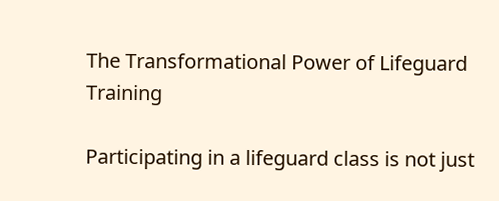The Transformational Power of Lifeguard Training

Participating in a lifeguard class is not just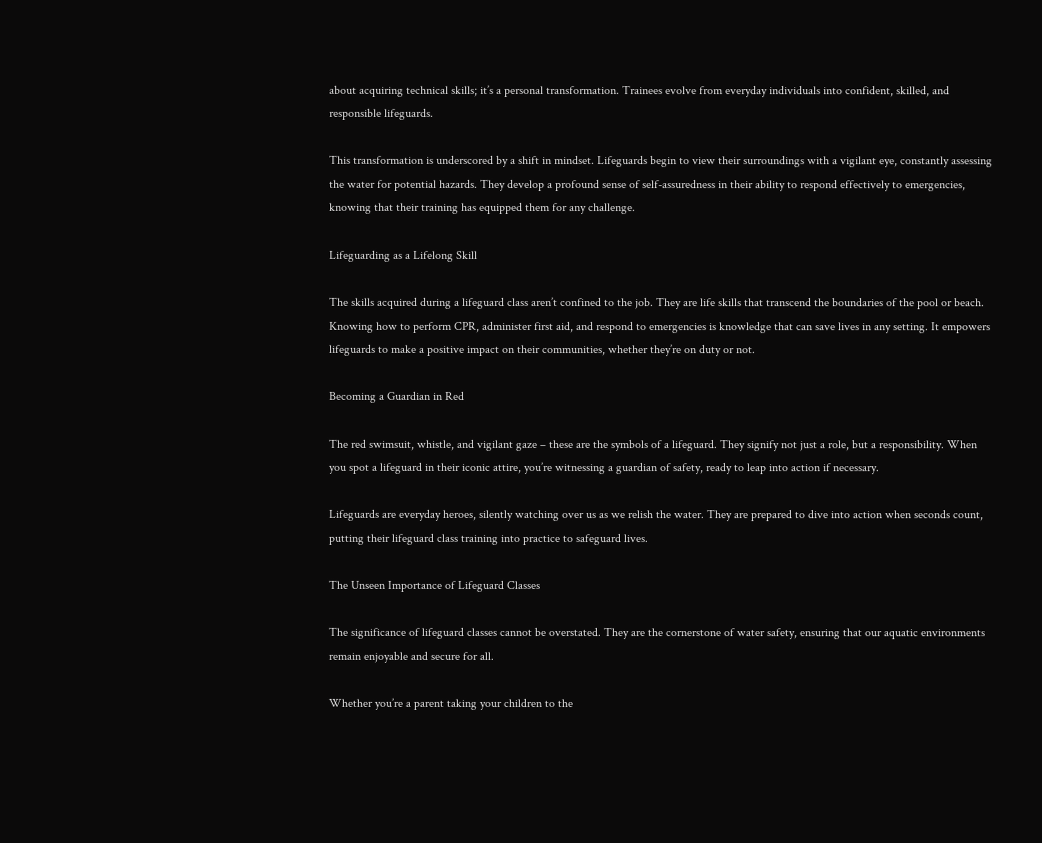about acquiring technical skills; it’s a personal transformation. Trainees evolve from everyday individuals into confident, skilled, and responsible lifeguards.

This transformation is underscored by a shift in mindset. Lifeguards begin to view their surroundings with a vigilant eye, constantly assessing the water for potential hazards. They develop a profound sense of self-assuredness in their ability to respond effectively to emergencies, knowing that their training has equipped them for any challenge.

Lifeguarding as a Lifelong Skill

The skills acquired during a lifeguard class aren’t confined to the job. They are life skills that transcend the boundaries of the pool or beach. Knowing how to perform CPR, administer first aid, and respond to emergencies is knowledge that can save lives in any setting. It empowers lifeguards to make a positive impact on their communities, whether they’re on duty or not.

Becoming a Guardian in Red

The red swimsuit, whistle, and vigilant gaze – these are the symbols of a lifeguard. They signify not just a role, but a responsibility. When you spot a lifeguard in their iconic attire, you’re witnessing a guardian of safety, ready to leap into action if necessary.

Lifeguards are everyday heroes, silently watching over us as we relish the water. They are prepared to dive into action when seconds count, putting their lifeguard class training into practice to safeguard lives.

The Unseen Importance of Lifeguard Classes

The significance of lifeguard classes cannot be overstated. They are the cornerstone of water safety, ensuring that our aquatic environments remain enjoyable and secure for all.

Whether you’re a parent taking your children to the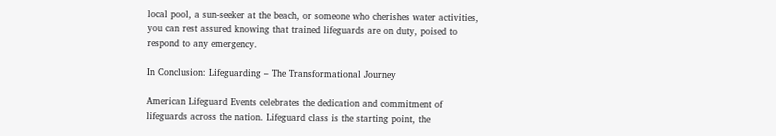local pool, a sun-seeker at the beach, or someone who cherishes water activities, you can rest assured knowing that trained lifeguards are on duty, poised to respond to any emergency.

In Conclusion: Lifeguarding – The Transformational Journey

American Lifeguard Events celebrates the dedication and commitment of lifeguards across the nation. Lifeguard class is the starting point, the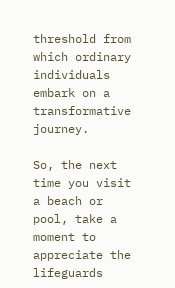threshold from which ordinary individuals embark on a transformative journey.

So, the next time you visit a beach or pool, take a moment to appreciate the lifeguards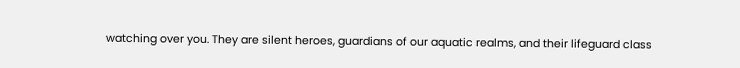watching over you. They are silent heroes, guardians of our aquatic realms, and their lifeguard class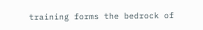training forms the bedrock of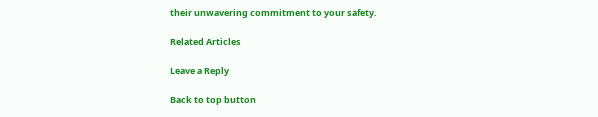their unwavering commitment to your safety.

Related Articles

Leave a Reply

Back to top button